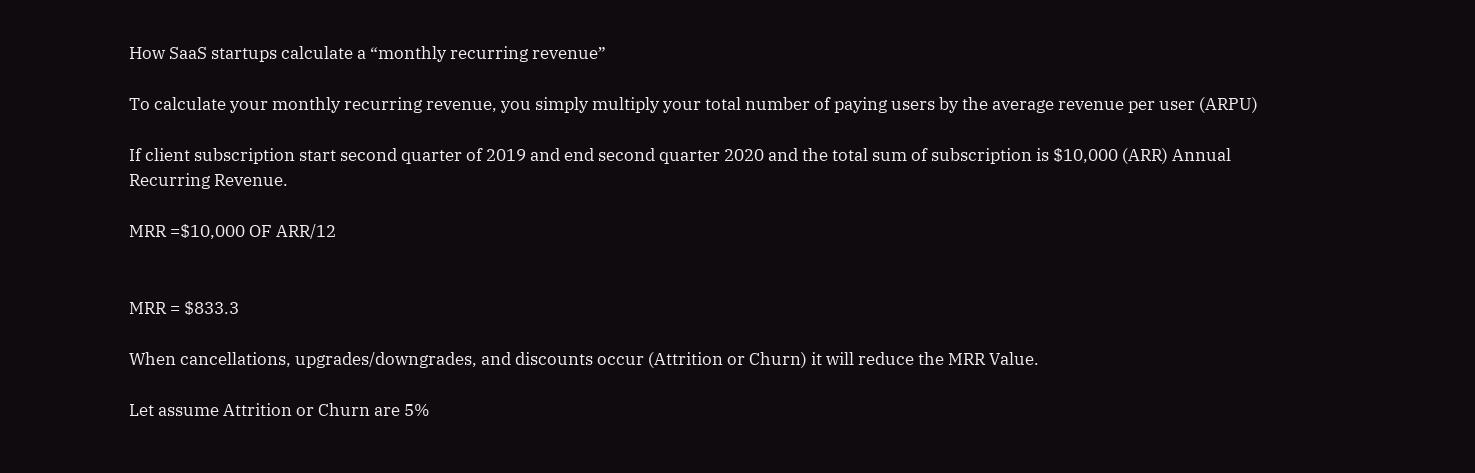How SaaS startups calculate a “monthly recurring revenue”

To calculate your monthly recurring revenue, you simply multiply your total number of paying users by the average revenue per user (ARPU)

If client subscription start second quarter of 2019 and end second quarter 2020 and the total sum of subscription is $10,000 (ARR) Annual Recurring Revenue.

MRR =$10,000 OF ARR/12


MRR = $833.3

When cancellations, upgrades/downgrades, and discounts occur (Attrition or Churn) it will reduce the MRR Value.

Let assume Attrition or Churn are 5%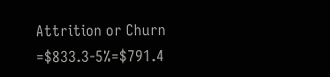Attrition or Churn =$833.3-5%=$791.4